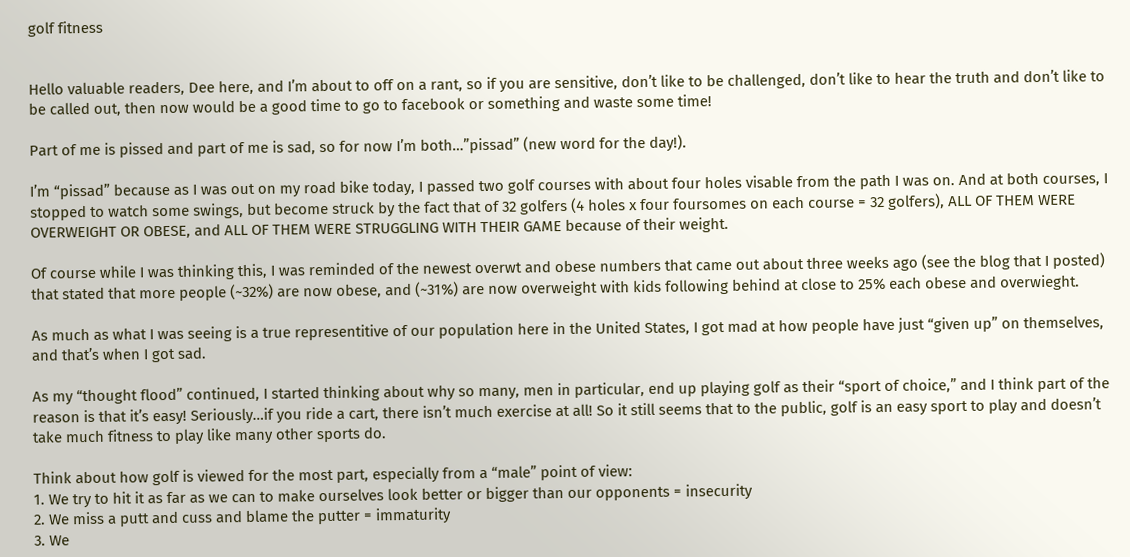golf fitness


Hello valuable readers, Dee here, and I’m about to off on a rant, so if you are sensitive, don’t like to be challenged, don’t like to hear the truth and don’t like to be called out, then now would be a good time to go to facebook or something and waste some time!

Part of me is pissed and part of me is sad, so for now I’m both…”pissad” (new word for the day!).

I’m “pissad” because as I was out on my road bike today, I passed two golf courses with about four holes visable from the path I was on. And at both courses, I stopped to watch some swings, but become struck by the fact that of 32 golfers (4 holes x four foursomes on each course = 32 golfers), ALL OF THEM WERE OVERWEIGHT OR OBESE, and ALL OF THEM WERE STRUGGLING WITH THEIR GAME because of their weight.

Of course while I was thinking this, I was reminded of the newest overwt and obese numbers that came out about three weeks ago (see the blog that I posted) that stated that more people (~32%) are now obese, and (~31%) are now overweight with kids following behind at close to 25% each obese and overwieght.

As much as what I was seeing is a true representitive of our population here in the United States, I got mad at how people have just “given up” on themselves, and that’s when I got sad.

As my “thought flood” continued, I started thinking about why so many, men in particular, end up playing golf as their “sport of choice,” and I think part of the reason is that it’s easy! Seriously…if you ride a cart, there isn’t much exercise at all! So it still seems that to the public, golf is an easy sport to play and doesn’t take much fitness to play like many other sports do.

Think about how golf is viewed for the most part, especially from a “male” point of view:
1. We try to hit it as far as we can to make ourselves look better or bigger than our opponents = insecurity
2. We miss a putt and cuss and blame the putter = immaturity
3. We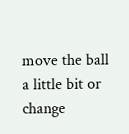move the ball a little bit or change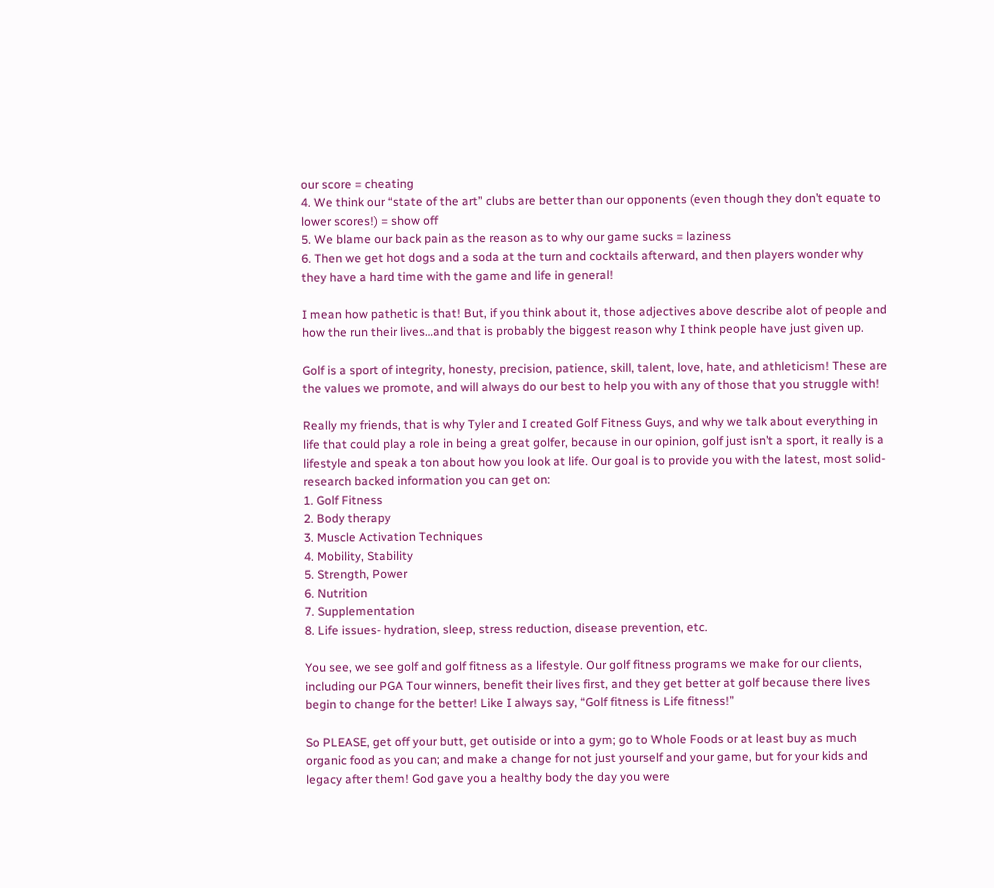our score = cheating
4. We think our “state of the art” clubs are better than our opponents (even though they don’t equate to lower scores!) = show off
5. We blame our back pain as the reason as to why our game sucks = laziness
6. Then we get hot dogs and a soda at the turn and cocktails afterward, and then players wonder why they have a hard time with the game and life in general!

I mean how pathetic is that! But, if you think about it, those adjectives above describe alot of people and how the run their lives…and that is probably the biggest reason why I think people have just given up.

Golf is a sport of integrity, honesty, precision, patience, skill, talent, love, hate, and athleticism! These are the values we promote, and will always do our best to help you with any of those that you struggle with!

Really my friends, that is why Tyler and I created Golf Fitness Guys, and why we talk about everything in life that could play a role in being a great golfer, because in our opinion, golf just isn’t a sport, it really is a lifestyle and speak a ton about how you look at life. Our goal is to provide you with the latest, most solid- research backed information you can get on:
1. Golf Fitness
2. Body therapy
3. Muscle Activation Techniques
4. Mobility, Stability
5. Strength, Power
6. Nutrition
7. Supplementation
8. Life issues- hydration, sleep, stress reduction, disease prevention, etc.

You see, we see golf and golf fitness as a lifestyle. Our golf fitness programs we make for our clients, including our PGA Tour winners, benefit their lives first, and they get better at golf because there lives begin to change for the better! Like I always say, “Golf fitness is Life fitness!”

So PLEASE, get off your butt, get outiside or into a gym; go to Whole Foods or at least buy as much organic food as you can; and make a change for not just yourself and your game, but for your kids and legacy after them! God gave you a healthy body the day you were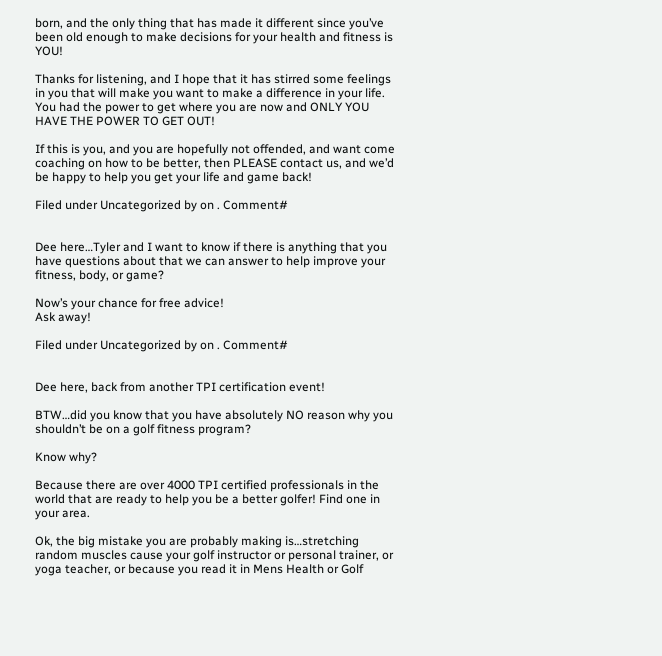born, and the only thing that has made it different since you’ve been old enough to make decisions for your health and fitness is YOU!

Thanks for listening, and I hope that it has stirred some feelings in you that will make you want to make a difference in your life.
You had the power to get where you are now and ONLY YOU HAVE THE POWER TO GET OUT!

If this is you, and you are hopefully not offended, and want come coaching on how to be better, then PLEASE contact us, and we’d be happy to help you get your life and game back!

Filed under Uncategorized by on . Comment#


Dee here…Tyler and I want to know if there is anything that you have questions about that we can answer to help improve your fitness, body, or game?

Now’s your chance for free advice!
Ask away!

Filed under Uncategorized by on . Comment#


Dee here, back from another TPI certification event!

BTW…did you know that you have absolutely NO reason why you shouldn’t be on a golf fitness program?

Know why?

Because there are over 4000 TPI certified professionals in the world that are ready to help you be a better golfer! Find one in your area.

Ok, the big mistake you are probably making is…stretching random muscles cause your golf instructor or personal trainer, or yoga teacher, or because you read it in Mens Health or Golf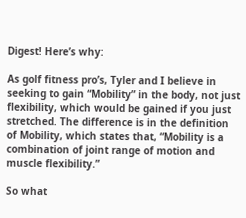Digest! Here’s why:

As golf fitness pro’s, Tyler and I believe in seeking to gain “Mobility” in the body, not just flexibility, which would be gained if you just stretched. The difference is in the definition of Mobility, which states that, “Mobility is a combination of joint range of motion and muscle flexibility.”

So what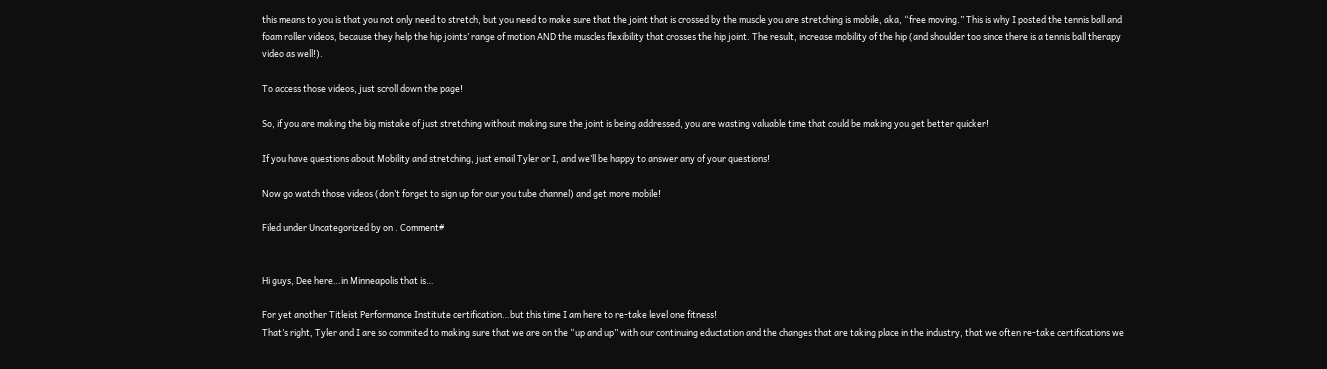this means to you is that you not only need to stretch, but you need to make sure that the joint that is crossed by the muscle you are stretching is mobile, aka, “free moving.” This is why I posted the tennis ball and foam roller videos, because they help the hip joints’ range of motion AND the muscles flexibility that crosses the hip joint. The result, increase mobility of the hip (and shoulder too since there is a tennis ball therapy video as well!).

To access those videos, just scroll down the page!

So, if you are making the big mistake of just stretching without making sure the joint is being addressed, you are wasting valuable time that could be making you get better quicker!

If you have questions about Mobility and stretching, just email Tyler or I, and we’ll be happy to answer any of your questions!

Now go watch those videos (don’t forget to sign up for our you tube channel) and get more mobile!

Filed under Uncategorized by on . Comment#


Hi guys, Dee here…in Minneapolis that is…

For yet another Titleist Performance Institute certification…but this time I am here to re-take level one fitness!
That’s right, Tyler and I are so commited to making sure that we are on the “up and up” with our continuing eductation and the changes that are taking place in the industry, that we often re-take certifications we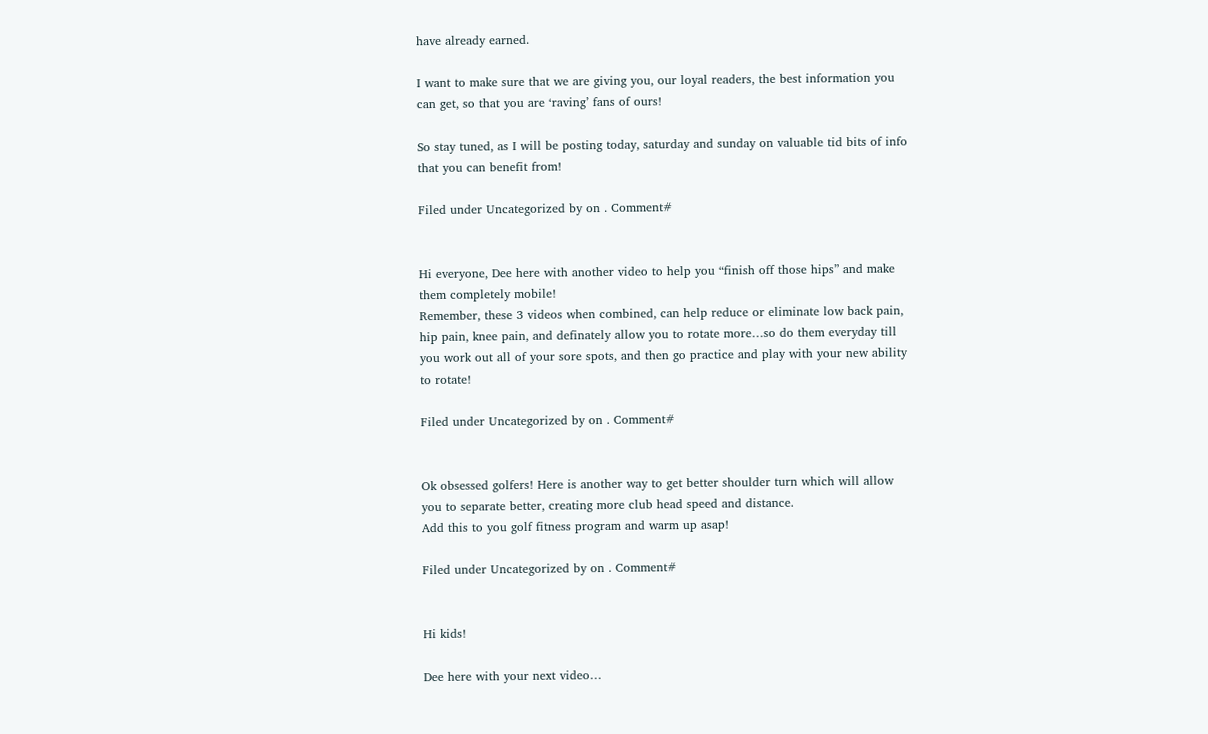have already earned.

I want to make sure that we are giving you, our loyal readers, the best information you can get, so that you are ‘raving’ fans of ours!

So stay tuned, as I will be posting today, saturday and sunday on valuable tid bits of info that you can benefit from!

Filed under Uncategorized by on . Comment#


Hi everyone, Dee here with another video to help you “finish off those hips” and make them completely mobile!
Remember, these 3 videos when combined, can help reduce or eliminate low back pain, hip pain, knee pain, and definately allow you to rotate more…so do them everyday till you work out all of your sore spots, and then go practice and play with your new ability to rotate!

Filed under Uncategorized by on . Comment#


Ok obsessed golfers! Here is another way to get better shoulder turn which will allow you to separate better, creating more club head speed and distance.
Add this to you golf fitness program and warm up asap!

Filed under Uncategorized by on . Comment#


Hi kids!

Dee here with your next video…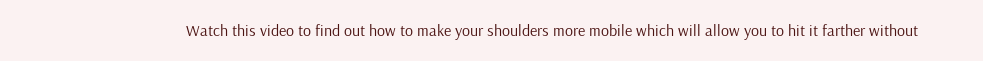Watch this video to find out how to make your shoulders more mobile which will allow you to hit it farther without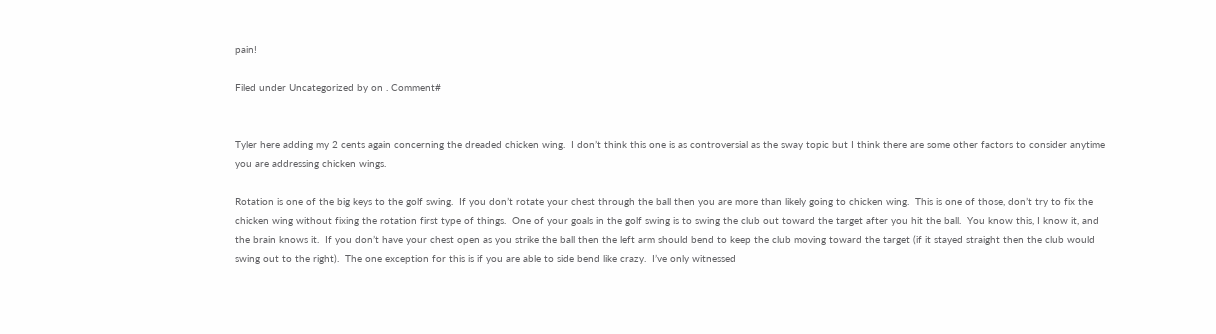pain!

Filed under Uncategorized by on . Comment#


Tyler here adding my 2 cents again concerning the dreaded chicken wing.  I don’t think this one is as controversial as the sway topic but I think there are some other factors to consider anytime you are addressing chicken wings.

Rotation is one of the big keys to the golf swing.  If you don’t rotate your chest through the ball then you are more than likely going to chicken wing.  This is one of those, don’t try to fix the chicken wing without fixing the rotation first type of things.  One of your goals in the golf swing is to swing the club out toward the target after you hit the ball.  You know this, I know it, and the brain knows it.  If you don’t have your chest open as you strike the ball then the left arm should bend to keep the club moving toward the target (if it stayed straight then the club would swing out to the right).  The one exception for this is if you are able to side bend like crazy.  I’ve only witnessed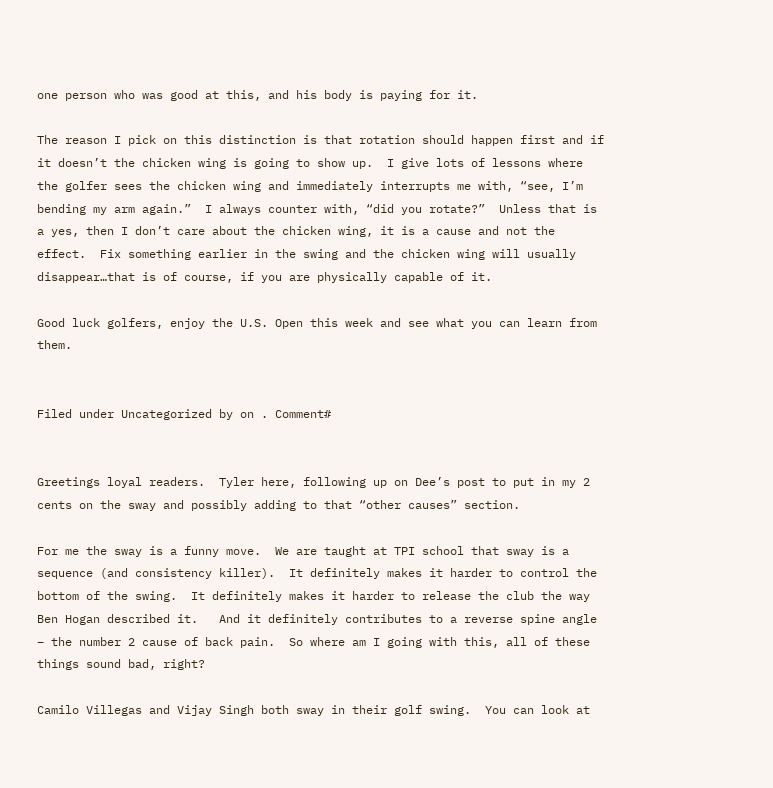one person who was good at this, and his body is paying for it.

The reason I pick on this distinction is that rotation should happen first and if it doesn’t the chicken wing is going to show up.  I give lots of lessons where the golfer sees the chicken wing and immediately interrupts me with, “see, I’m bending my arm again.”  I always counter with, “did you rotate?”  Unless that is a yes, then I don’t care about the chicken wing, it is a cause and not the effect.  Fix something earlier in the swing and the chicken wing will usually disappear…that is of course, if you are physically capable of it.

Good luck golfers, enjoy the U.S. Open this week and see what you can learn from them.


Filed under Uncategorized by on . Comment#


Greetings loyal readers.  Tyler here, following up on Dee’s post to put in my 2 cents on the sway and possibly adding to that “other causes” section.

For me the sway is a funny move.  We are taught at TPI school that sway is a sequence (and consistency killer).  It definitely makes it harder to control the bottom of the swing.  It definitely makes it harder to release the club the way Ben Hogan described it.   And it definitely contributes to a reverse spine angle – the number 2 cause of back pain.  So where am I going with this, all of these things sound bad, right?

Camilo Villegas and Vijay Singh both sway in their golf swing.  You can look at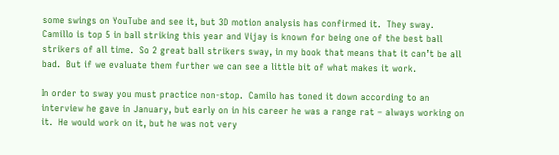some swings on YouTube and see it, but 3D motion analysis has confirmed it.  They sway.  Camillo is top 5 in ball striking this year and Vijay is known for being one of the best ball strikers of all time.  So 2 great ball strikers sway, in my book that means that it can’t be all bad.  But if we evaluate them further we can see a little bit of what makes it work.

In order to sway you must practice non-stop.  Camilo has toned it down according to an interview he gave in January, but early on in his career he was a range rat – always working on it.  He would work on it, but he was not very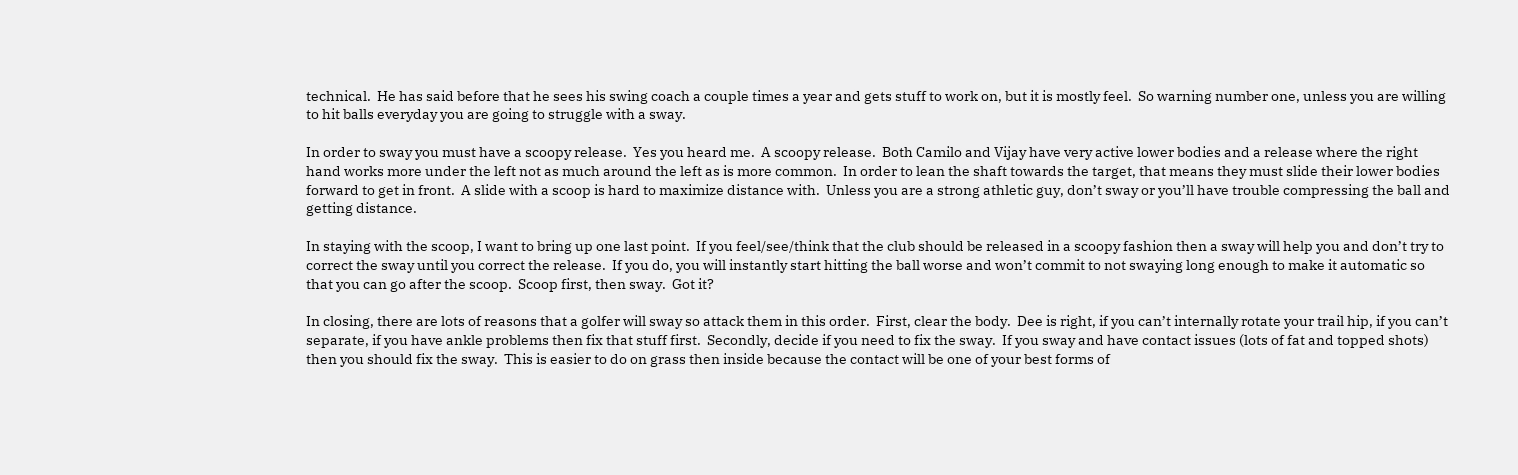technical.  He has said before that he sees his swing coach a couple times a year and gets stuff to work on, but it is mostly feel.  So warning number one, unless you are willing to hit balls everyday you are going to struggle with a sway.

In order to sway you must have a scoopy release.  Yes you heard me.  A scoopy release.  Both Camilo and Vijay have very active lower bodies and a release where the right hand works more under the left not as much around the left as is more common.  In order to lean the shaft towards the target, that means they must slide their lower bodies forward to get in front.  A slide with a scoop is hard to maximize distance with.  Unless you are a strong athletic guy, don’t sway or you’ll have trouble compressing the ball and getting distance.

In staying with the scoop, I want to bring up one last point.  If you feel/see/think that the club should be released in a scoopy fashion then a sway will help you and don’t try to correct the sway until you correct the release.  If you do, you will instantly start hitting the ball worse and won’t commit to not swaying long enough to make it automatic so that you can go after the scoop.  Scoop first, then sway.  Got it?

In closing, there are lots of reasons that a golfer will sway so attack them in this order.  First, clear the body.  Dee is right, if you can’t internally rotate your trail hip, if you can’t separate, if you have ankle problems then fix that stuff first.  Secondly, decide if you need to fix the sway.  If you sway and have contact issues (lots of fat and topped shots) then you should fix the sway.  This is easier to do on grass then inside because the contact will be one of your best forms of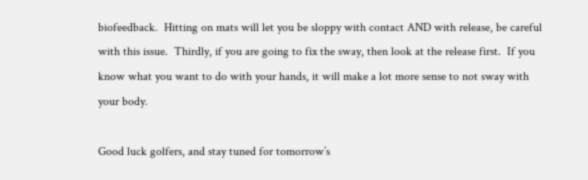biofeedback.  Hitting on mats will let you be sloppy with contact AND with release, be careful with this issue.  Thirdly, if you are going to fix the sway, then look at the release first.  If you know what you want to do with your hands, it will make a lot more sense to not sway with your body.

Good luck golfers, and stay tuned for tomorrow’s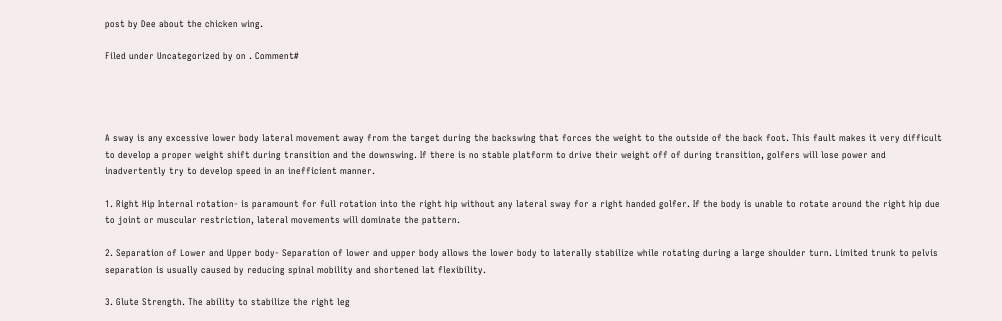post by Dee about the chicken wing.

Filed under Uncategorized by on . Comment#




A sway is any excessive lower body lateral movement away from the target during the backswing that forces the weight to the outside of the back foot. This fault makes it very difficult to develop a proper weight shift during transition and the downswing. If there is no stable platform to drive their weight off of during transition, golfers will lose power and inadvertently try to develop speed in an inefficient manner.

1. Right Hip Internal rotation- is paramount for full rotation into the right hip without any lateral sway for a right handed golfer. If the body is unable to rotate around the right hip due to joint or muscular restriction, lateral movements will dominate the pattern.

2. Separation of Lower and Upper body- Separation of lower and upper body allows the lower body to laterally stabilize while rotating during a large shoulder turn. Limited trunk to pelvis separation is usually caused by reducing spinal mobility and shortened lat flexibility.

3. Glute Strength. The ability to stabilize the right leg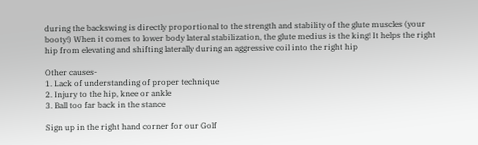during the backswing is directly proportional to the strength and stability of the glute muscles (your booty!) When it comes to lower body lateral stabilization, the glute medius is the king! It helps the right hip from elevating and shifting laterally during an aggressive coil into the right hip

Other causes-
1. Lack of understanding of proper technique
2. Injury to the hip, knee or ankle
3. Ball too far back in the stance

Sign up in the right hand corner for our Golf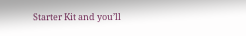Starter Kit and you’ll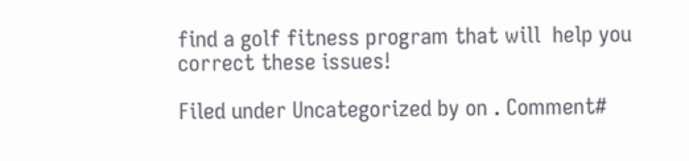find a golf fitness program that will  help you correct these issues!

Filed under Uncategorized by on . Comment#